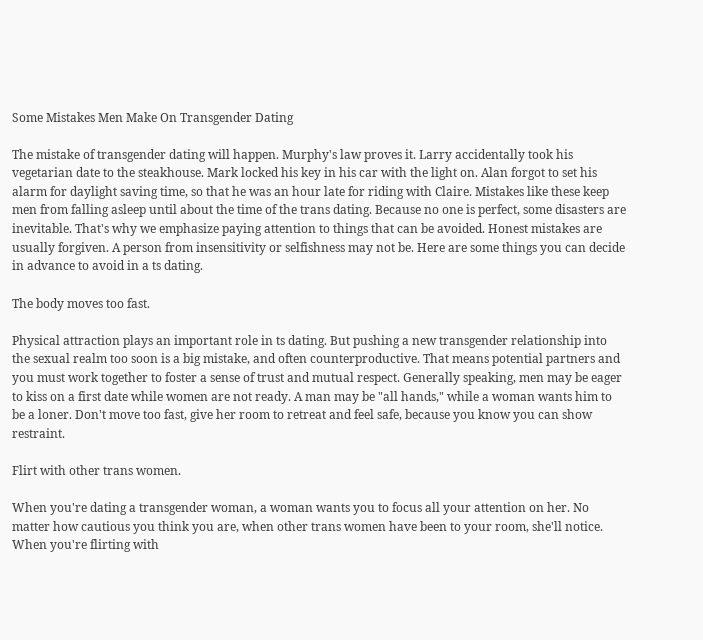Some Mistakes Men Make On Transgender Dating

The mistake of transgender dating will happen. Murphy's law proves it. Larry accidentally took his vegetarian date to the steakhouse. Mark locked his key in his car with the light on. Alan forgot to set his alarm for daylight saving time, so that he was an hour late for riding with Claire. Mistakes like these keep men from falling asleep until about the time of the trans dating. Because no one is perfect, some disasters are inevitable. That's why we emphasize paying attention to things that can be avoided. Honest mistakes are usually forgiven. A person from insensitivity or selfishness may not be. Here are some things you can decide in advance to avoid in a ts dating.

The body moves too fast.

Physical attraction plays an important role in ts dating. But pushing a new transgender relationship into the sexual realm too soon is a big mistake, and often counterproductive. That means potential partners and you must work together to foster a sense of trust and mutual respect. Generally speaking, men may be eager to kiss on a first date while women are not ready. A man may be "all hands," while a woman wants him to be a loner. Don't move too fast, give her room to retreat and feel safe, because you know you can show restraint.

Flirt with other trans women.

When you're dating a transgender woman, a woman wants you to focus all your attention on her. No matter how cautious you think you are, when other trans women have been to your room, she'll notice. When you're flirting with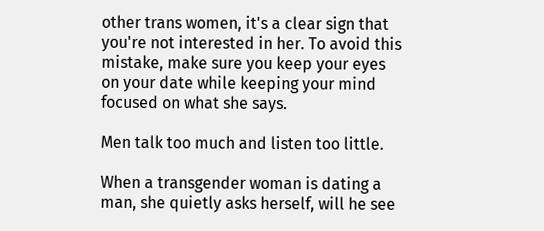other trans women, it's a clear sign that you're not interested in her. To avoid this mistake, make sure you keep your eyes on your date while keeping your mind focused on what she says.

Men talk too much and listen too little.

When a transgender woman is dating a man, she quietly asks herself, will he see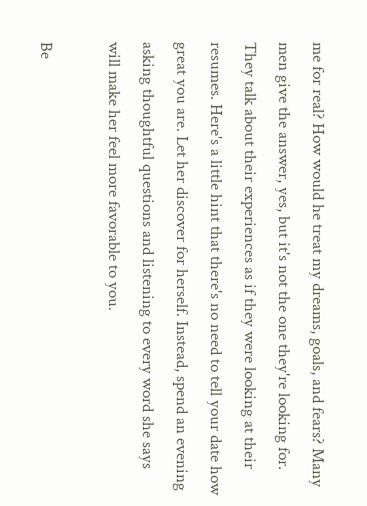me for real? How would he treat my dreams, goals, and fears? Many men give the answer, yes, but it's not the one they're looking for. They talk about their experiences as if they were looking at their resumes. Here's a little hint that there's no need to tell your date how great you are. Let her discover for herself. Instead, spend an evening asking thoughtful questions and listening to every word she says will make her feel more favorable to you.

Be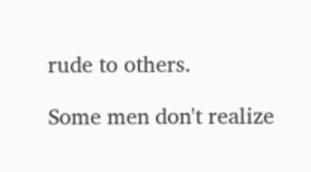rude to others.

Some men don't realize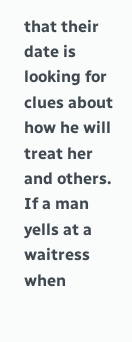that their date is looking for clues about how he will treat her and others. If a man yells at a waitress when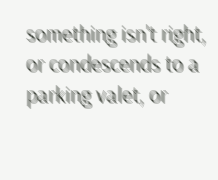something isn't right, or condescends to a parking valet, or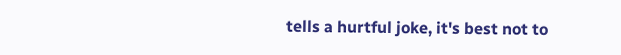tells a hurtful joke, it's best not to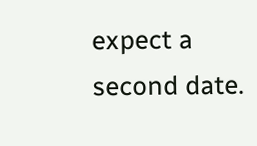expect a second date.